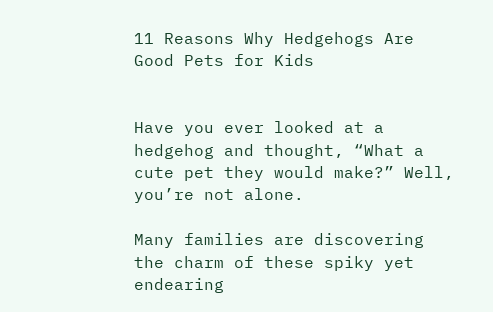11 Reasons Why Hedgehogs Are Good Pets for Kids


Have you ever looked at a hedgehog and thought, “What a cute pet they would make?” Well, you’re not alone.

Many families are discovering the charm of these spiky yet endearing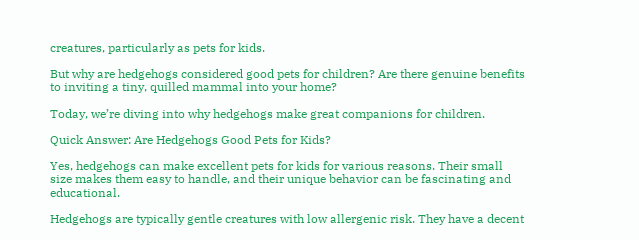creatures, particularly as pets for kids.

But why are hedgehogs considered good pets for children? Are there genuine benefits to inviting a tiny, quilled mammal into your home?

Today, we’re diving into why hedgehogs make great companions for children.

Quick Answer: Are Hedgehogs Good Pets for Kids?

Yes, hedgehogs can make excellent pets for kids for various reasons. Their small size makes them easy to handle, and their unique behavior can be fascinating and educational.

Hedgehogs are typically gentle creatures with low allergenic risk. They have a decent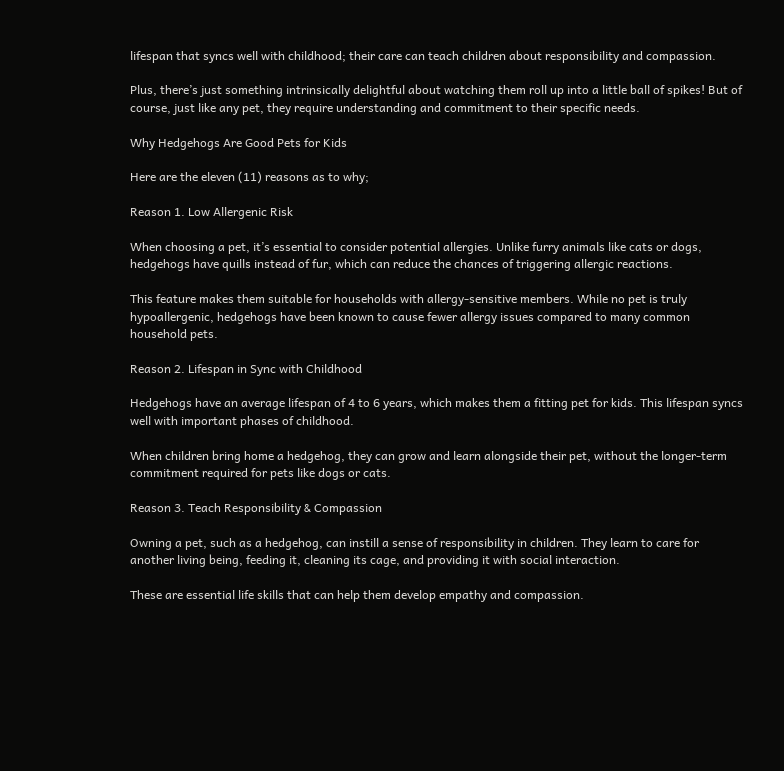lifespan that syncs well with childhood; their care can teach children about responsibility and compassion.

Plus, there’s just something intrinsically delightful about watching them roll up into a little ball of spikes! But of course, just like any pet, they require understanding and commitment to their specific needs.

Why Hedgehogs Are Good Pets for Kids

Here are the eleven (11) reasons as to why;

Reason 1. Low Allergenic Risk

When choosing a pet, it’s essential to consider potential allergies. Unlike furry animals like cats or dogs, hedgehogs have quills instead of fur, which can reduce the chances of triggering allergic reactions.

This feature makes them suitable for households with allergy-sensitive members. While no pet is truly hypoallergenic, hedgehogs have been known to cause fewer allergy issues compared to many common household pets.

Reason 2. Lifespan in Sync with Childhood

Hedgehogs have an average lifespan of 4 to 6 years, which makes them a fitting pet for kids. This lifespan syncs well with important phases of childhood.

When children bring home a hedgehog, they can grow and learn alongside their pet, without the longer-term commitment required for pets like dogs or cats.

Reason 3. Teach Responsibility & Compassion

Owning a pet, such as a hedgehog, can instill a sense of responsibility in children. They learn to care for another living being, feeding it, cleaning its cage, and providing it with social interaction.

These are essential life skills that can help them develop empathy and compassion.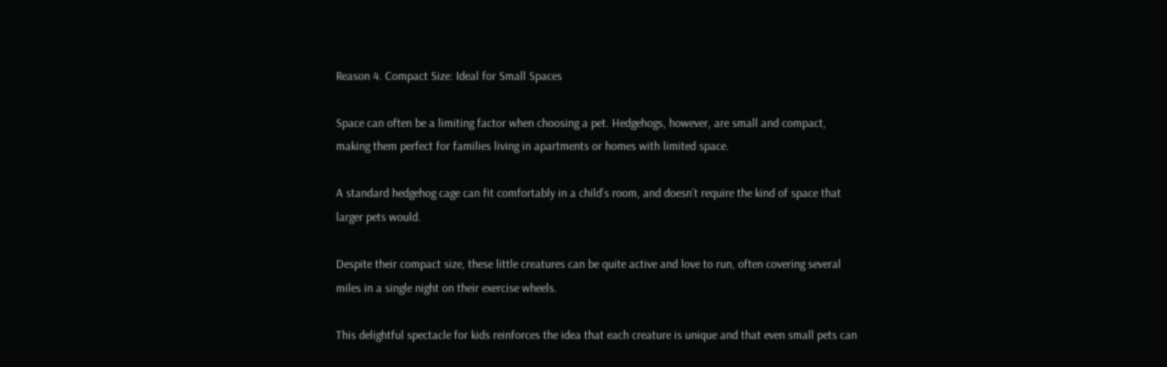Reason 4. Compact Size: Ideal for Small Spaces

Space can often be a limiting factor when choosing a pet. Hedgehogs, however, are small and compact, making them perfect for families living in apartments or homes with limited space.

A standard hedgehog cage can fit comfortably in a child’s room, and doesn’t require the kind of space that larger pets would.

Despite their compact size, these little creatures can be quite active and love to run, often covering several miles in a single night on their exercise wheels.

This delightful spectacle for kids reinforces the idea that each creature is unique and that even small pets can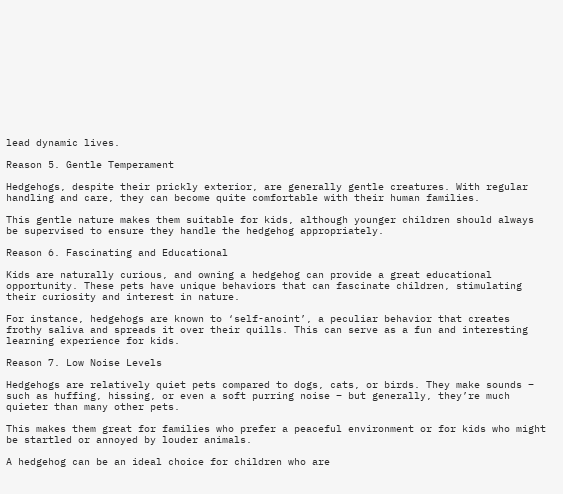lead dynamic lives.

Reason 5. Gentle Temperament

Hedgehogs, despite their prickly exterior, are generally gentle creatures. With regular handling and care, they can become quite comfortable with their human families.

This gentle nature makes them suitable for kids, although younger children should always be supervised to ensure they handle the hedgehog appropriately.

Reason 6. Fascinating and Educational

Kids are naturally curious, and owning a hedgehog can provide a great educational opportunity. These pets have unique behaviors that can fascinate children, stimulating their curiosity and interest in nature.

For instance, hedgehogs are known to ‘self-anoint’, a peculiar behavior that creates frothy saliva and spreads it over their quills. This can serve as a fun and interesting learning experience for kids.

Reason 7. Low Noise Levels

Hedgehogs are relatively quiet pets compared to dogs, cats, or birds. They make sounds – such as huffing, hissing, or even a soft purring noise – but generally, they’re much quieter than many other pets.

This makes them great for families who prefer a peaceful environment or for kids who might be startled or annoyed by louder animals.

A hedgehog can be an ideal choice for children who are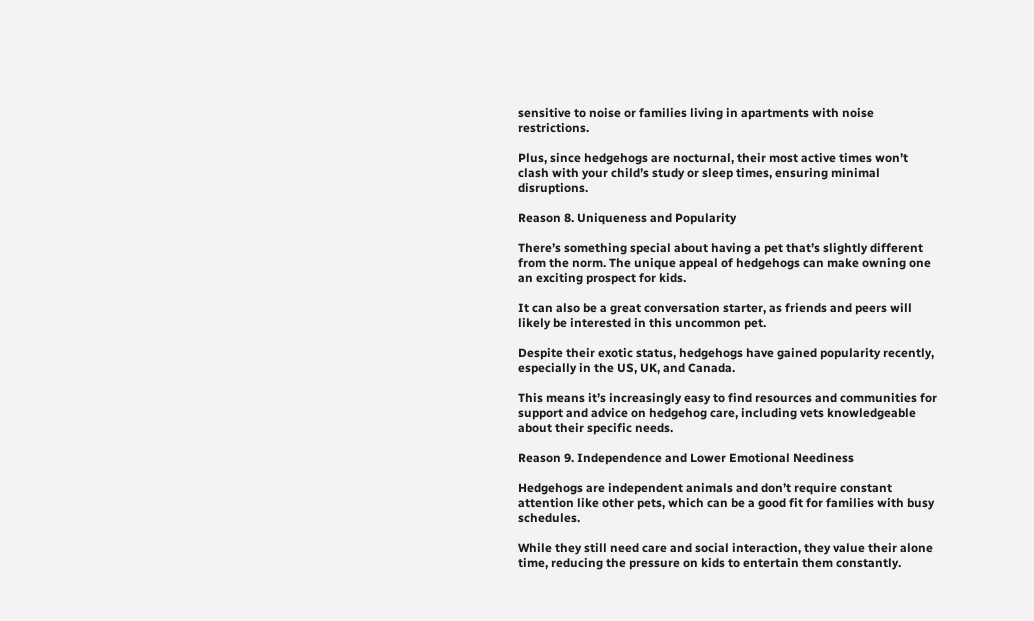sensitive to noise or families living in apartments with noise restrictions.

Plus, since hedgehogs are nocturnal, their most active times won’t clash with your child’s study or sleep times, ensuring minimal disruptions.

Reason 8. Uniqueness and Popularity

There’s something special about having a pet that’s slightly different from the norm. The unique appeal of hedgehogs can make owning one an exciting prospect for kids.

It can also be a great conversation starter, as friends and peers will likely be interested in this uncommon pet.

Despite their exotic status, hedgehogs have gained popularity recently, especially in the US, UK, and Canada.

This means it’s increasingly easy to find resources and communities for support and advice on hedgehog care, including vets knowledgeable about their specific needs.

Reason 9. Independence and Lower Emotional Neediness

Hedgehogs are independent animals and don’t require constant attention like other pets, which can be a good fit for families with busy schedules.

While they still need care and social interaction, they value their alone time, reducing the pressure on kids to entertain them constantly.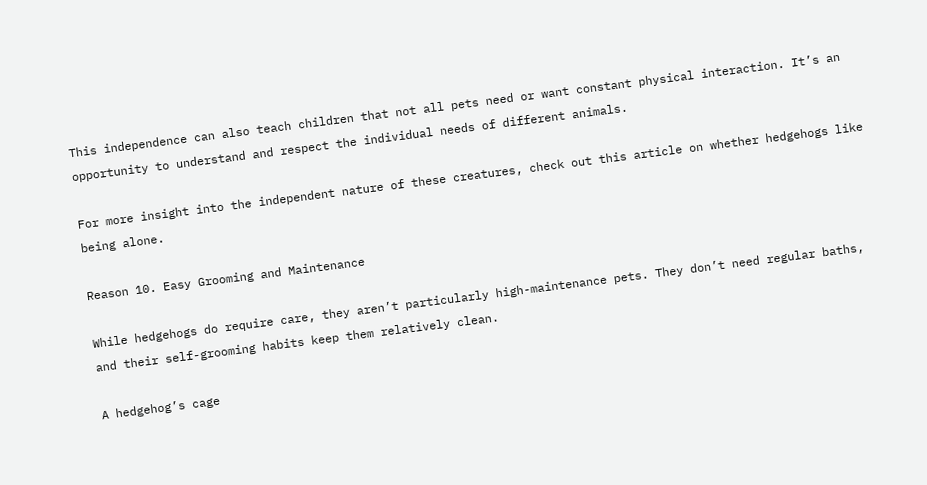This independence can also teach children that not all pets need or want constant physical interaction. It’s an opportunity to understand and respect the individual needs of different animals.

For more insight into the independent nature of these creatures, check out this article on whether hedgehogs like being alone.

Reason 10. Easy Grooming and Maintenance

While hedgehogs do require care, they aren’t particularly high-maintenance pets. They don’t need regular baths, and their self-grooming habits keep them relatively clean.

A hedgehog’s cage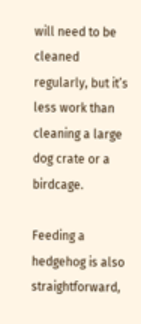will need to be cleaned regularly, but it’s less work than cleaning a large dog crate or a birdcage.

Feeding a hedgehog is also straightforward,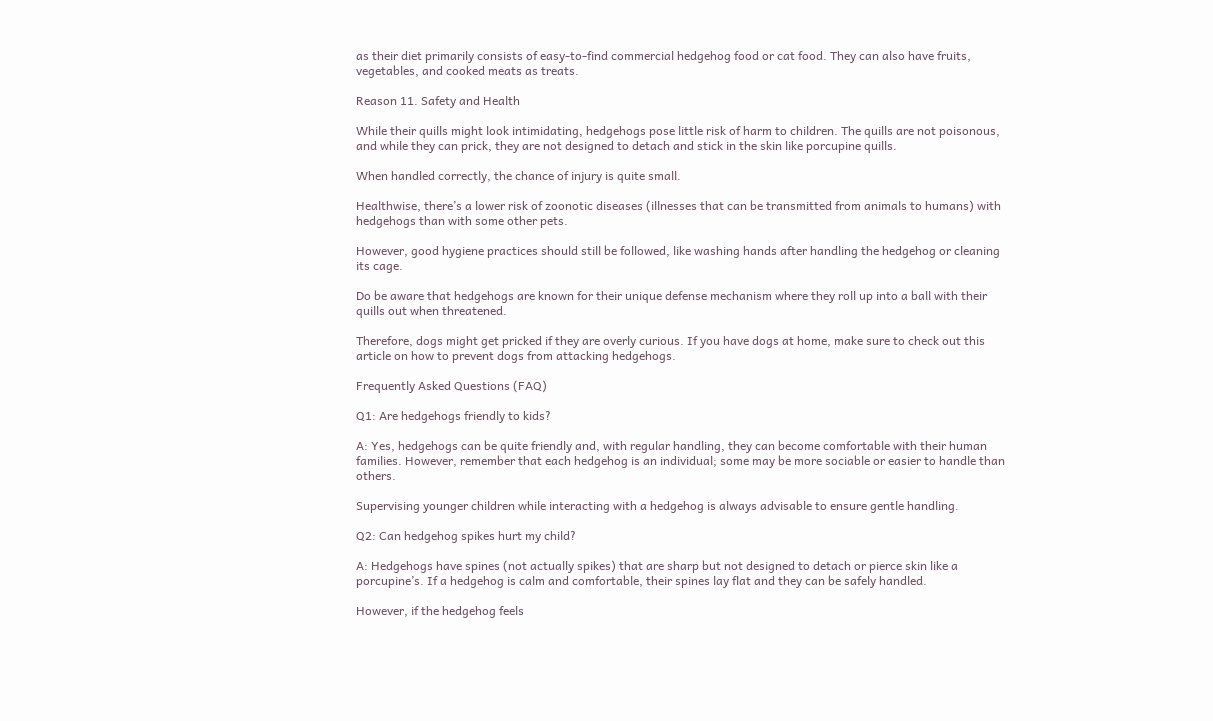as their diet primarily consists of easy-to-find commercial hedgehog food or cat food. They can also have fruits, vegetables, and cooked meats as treats.

Reason 11. Safety and Health

While their quills might look intimidating, hedgehogs pose little risk of harm to children. The quills are not poisonous, and while they can prick, they are not designed to detach and stick in the skin like porcupine quills.

When handled correctly, the chance of injury is quite small.

Healthwise, there’s a lower risk of zoonotic diseases (illnesses that can be transmitted from animals to humans) with hedgehogs than with some other pets.

However, good hygiene practices should still be followed, like washing hands after handling the hedgehog or cleaning its cage.

Do be aware that hedgehogs are known for their unique defense mechanism where they roll up into a ball with their quills out when threatened.

Therefore, dogs might get pricked if they are overly curious. If you have dogs at home, make sure to check out this article on how to prevent dogs from attacking hedgehogs.

Frequently Asked Questions (FAQ)

Q1: Are hedgehogs friendly to kids?

A: Yes, hedgehogs can be quite friendly and, with regular handling, they can become comfortable with their human families. However, remember that each hedgehog is an individual; some may be more sociable or easier to handle than others.

Supervising younger children while interacting with a hedgehog is always advisable to ensure gentle handling.

Q2: Can hedgehog spikes hurt my child?

A: Hedgehogs have spines (not actually spikes) that are sharp but not designed to detach or pierce skin like a porcupine’s. If a hedgehog is calm and comfortable, their spines lay flat and they can be safely handled.

However, if the hedgehog feels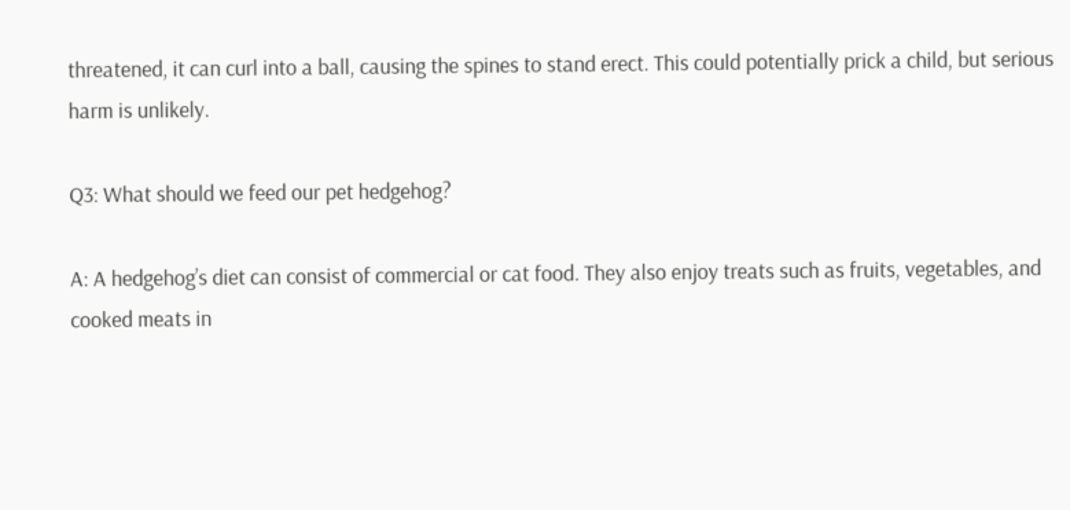threatened, it can curl into a ball, causing the spines to stand erect. This could potentially prick a child, but serious harm is unlikely.

Q3: What should we feed our pet hedgehog?

A: A hedgehog’s diet can consist of commercial or cat food. They also enjoy treats such as fruits, vegetables, and cooked meats in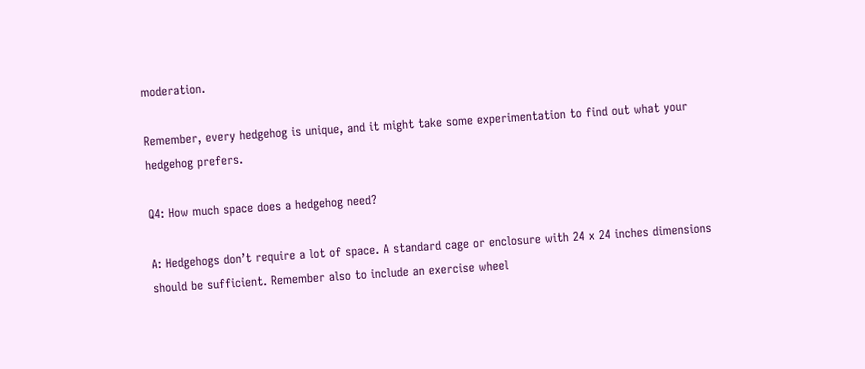moderation.

Remember, every hedgehog is unique, and it might take some experimentation to find out what your hedgehog prefers.

Q4: How much space does a hedgehog need?

A: Hedgehogs don’t require a lot of space. A standard cage or enclosure with 24 x 24 inches dimensions should be sufficient. Remember also to include an exercise wheel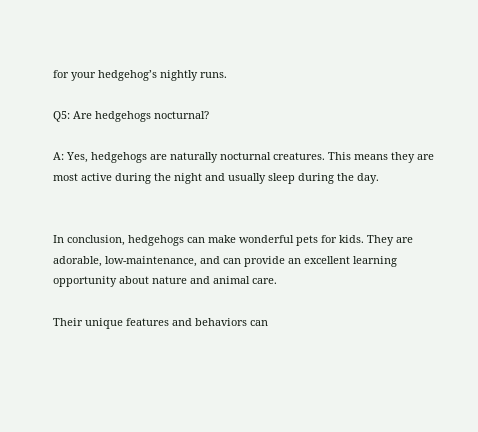for your hedgehog’s nightly runs.

Q5: Are hedgehogs nocturnal?

A: Yes, hedgehogs are naturally nocturnal creatures. This means they are most active during the night and usually sleep during the day.


In conclusion, hedgehogs can make wonderful pets for kids. They are adorable, low-maintenance, and can provide an excellent learning opportunity about nature and animal care.

Their unique features and behaviors can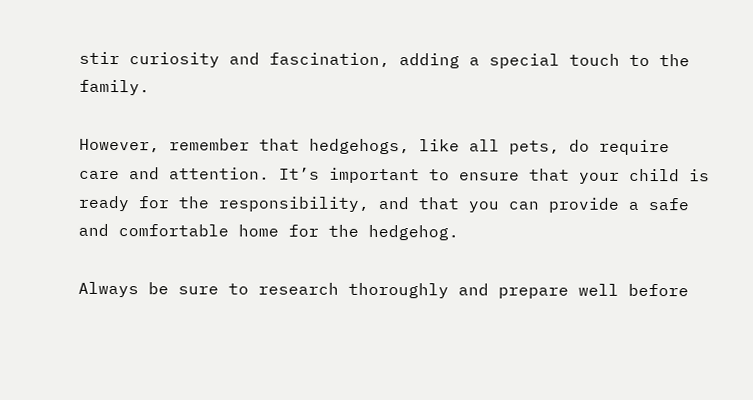stir curiosity and fascination, adding a special touch to the family.

However, remember that hedgehogs, like all pets, do require care and attention. It’s important to ensure that your child is ready for the responsibility, and that you can provide a safe and comfortable home for the hedgehog.

Always be sure to research thoroughly and prepare well before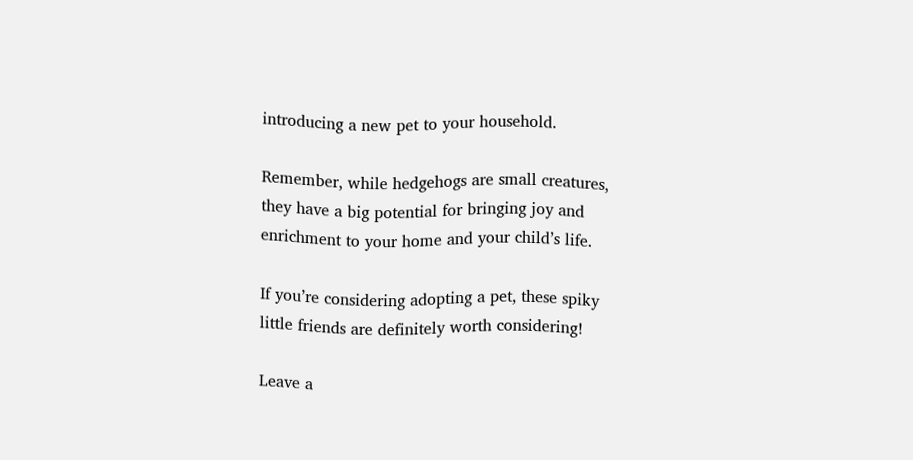introducing a new pet to your household.

Remember, while hedgehogs are small creatures, they have a big potential for bringing joy and enrichment to your home and your child’s life.

If you’re considering adopting a pet, these spiky little friends are definitely worth considering!

Leave a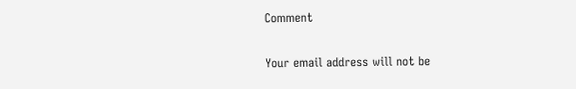Comment

Your email address will not be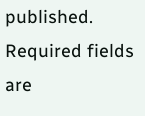published. Required fields are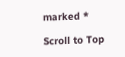marked *

Scroll to Top